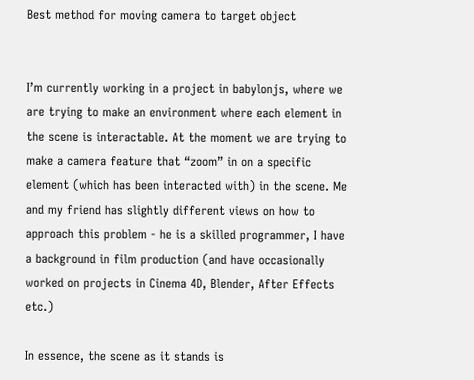Best method for moving camera to target object


I’m currently working in a project in babylonjs, where we are trying to make an environment where each element in the scene is interactable. At the moment we are trying to make a camera feature that “zoom” in on a specific element (which has been interacted with) in the scene. Me and my friend has slightly different views on how to approach this problem - he is a skilled programmer, I have a background in film production (and have occasionally worked on projects in Cinema 4D, Blender, After Effects etc.)

In essence, the scene as it stands is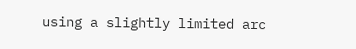using a slightly limited arc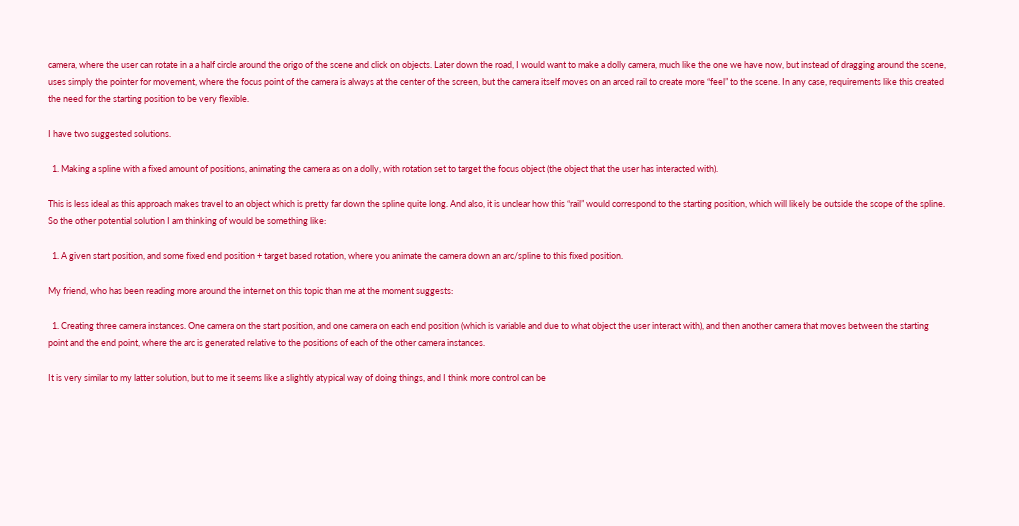camera, where the user can rotate in a a half circle around the origo of the scene and click on objects. Later down the road, I would want to make a dolly camera, much like the one we have now, but instead of dragging around the scene, uses simply the pointer for movement, where the focus point of the camera is always at the center of the screen, but the camera itself moves on an arced rail to create more “feel” to the scene. In any case, requirements like this created the need for the starting position to be very flexible.

I have two suggested solutions.

  1. Making a spline with a fixed amount of positions, animating the camera as on a dolly, with rotation set to target the focus object (the object that the user has interacted with).

This is less ideal as this approach makes travel to an object which is pretty far down the spline quite long. And also, it is unclear how this “rail” would correspond to the starting position, which will likely be outside the scope of the spline. So the other potential solution I am thinking of would be something like:

  1. A given start position, and some fixed end position + target based rotation, where you animate the camera down an arc/spline to this fixed position.

My friend, who has been reading more around the internet on this topic than me at the moment suggests:

  1. Creating three camera instances. One camera on the start position, and one camera on each end position (which is variable and due to what object the user interact with), and then another camera that moves between the starting point and the end point, where the arc is generated relative to the positions of each of the other camera instances.

It is very similar to my latter solution, but to me it seems like a slightly atypical way of doing things, and I think more control can be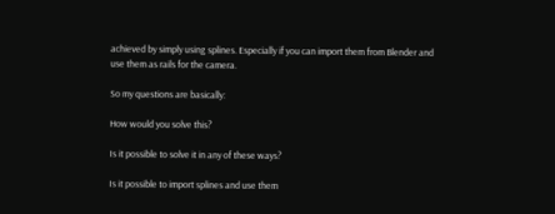achieved by simply using splines. Especially if you can import them from Blender and use them as rails for the camera.

So my questions are basically:

How would you solve this?

Is it possible to solve it in any of these ways?

Is it possible to import splines and use them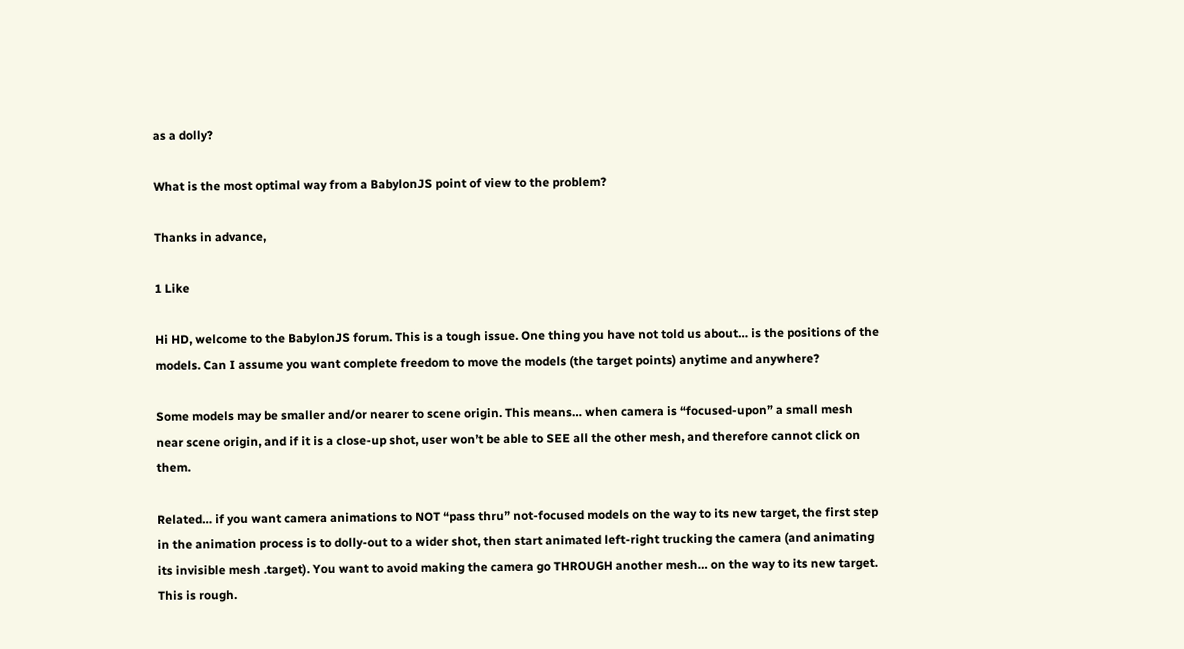as a dolly?

What is the most optimal way from a BabylonJS point of view to the problem?

Thanks in advance,

1 Like

Hi HD, welcome to the BabylonJS forum. This is a tough issue. One thing you have not told us about… is the positions of the models. Can I assume you want complete freedom to move the models (the target points) anytime and anywhere?

Some models may be smaller and/or nearer to scene origin. This means… when camera is “focused-upon” a small mesh near scene origin, and if it is a close-up shot, user won’t be able to SEE all the other mesh, and therefore cannot click on them.

Related… if you want camera animations to NOT “pass thru” not-focused models on the way to its new target, the first step in the animation process is to dolly-out to a wider shot, then start animated left-right trucking the camera (and animating its invisible mesh .target). You want to avoid making the camera go THROUGH another mesh… on the way to its new target. This is rough.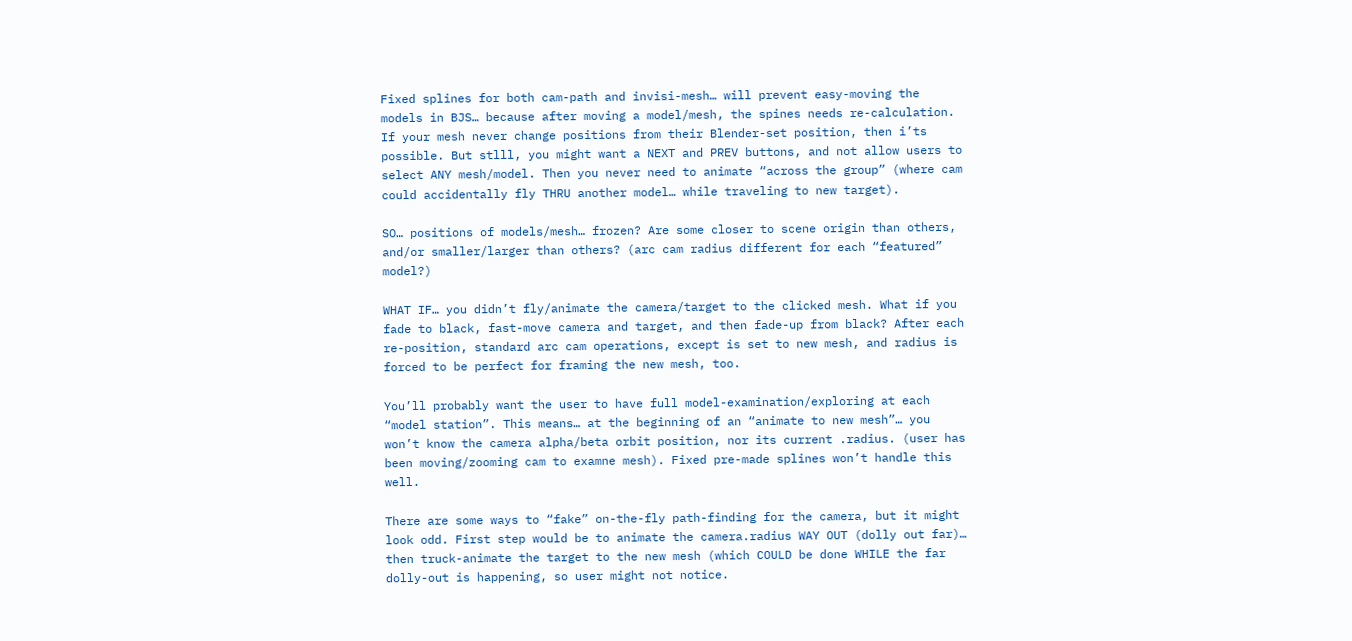Fixed splines for both cam-path and invisi-mesh… will prevent easy-moving the models in BJS… because after moving a model/mesh, the spines needs re-calculation. If your mesh never change positions from their Blender-set position, then i’ts possible. But stlll, you might want a NEXT and PREV buttons, and not allow users to select ANY mesh/model. Then you never need to animate “across the group” (where cam could accidentally fly THRU another model… while traveling to new target).

SO… positions of models/mesh… frozen? Are some closer to scene origin than others, and/or smaller/larger than others? (arc cam radius different for each “featured” model?)

WHAT IF… you didn’t fly/animate the camera/target to the clicked mesh. What if you fade to black, fast-move camera and target, and then fade-up from black? After each re-position, standard arc cam operations, except is set to new mesh, and radius is forced to be perfect for framing the new mesh, too.

You’ll probably want the user to have full model-examination/exploring at each “model station”. This means… at the beginning of an “animate to new mesh”… you won’t know the camera alpha/beta orbit position, nor its current .radius. (user has been moving/zooming cam to examne mesh). Fixed pre-made splines won’t handle this well.

There are some ways to “fake” on-the-fly path-finding for the camera, but it might look odd. First step would be to animate the camera.radius WAY OUT (dolly out far)… then truck-animate the target to the new mesh (which COULD be done WHILE the far dolly-out is happening, so user might not notice.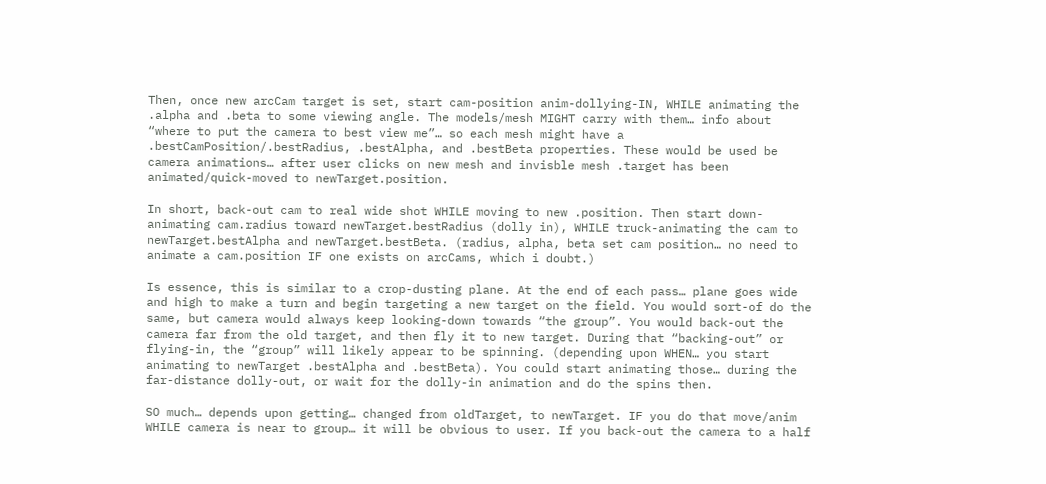Then, once new arcCam target is set, start cam-position anim-dollying-IN, WHILE animating the .alpha and .beta to some viewing angle. The models/mesh MIGHT carry with them… info about “where to put the camera to best view me”… so each mesh might have a .bestCamPosition/.bestRadius, .bestAlpha, and .bestBeta properties. These would be used be camera animations… after user clicks on new mesh and invisble mesh .target has been animated/quick-moved to newTarget.position.

In short, back-out cam to real wide shot WHILE moving to new .position. Then start down-animating cam.radius toward newTarget.bestRadius (dolly in), WHILE truck-animating the cam to newTarget.bestAlpha and newTarget.bestBeta. (radius, alpha, beta set cam position… no need to animate a cam.position IF one exists on arcCams, which i doubt.)

Is essence, this is similar to a crop-dusting plane. At the end of each pass… plane goes wide and high to make a turn and begin targeting a new target on the field. You would sort-of do the same, but camera would always keep looking-down towards “the group”. You would back-out the camera far from the old target, and then fly it to new target. During that “backing-out” or flying-in, the “group” will likely appear to be spinning. (depending upon WHEN… you start animating to newTarget .bestAlpha and .bestBeta). You could start animating those… during the far-distance dolly-out, or wait for the dolly-in animation and do the spins then.

SO much… depends upon getting… changed from oldTarget, to newTarget. IF you do that move/anim WHILE camera is near to group… it will be obvious to user. If you back-out the camera to a half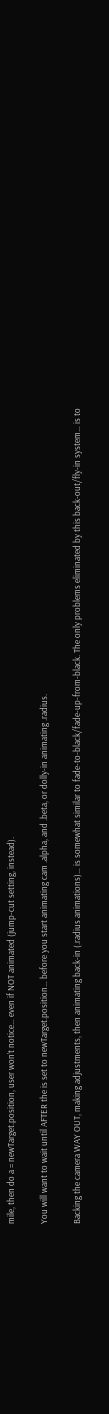mile, then do a = newTarget.position, user won’t notice… even if NOT animated (jump-cut setting, instead).

You will want to wait until AFTER the is set to newTarget.position… before you start animating cam .alpha, and .beta, or dolly-in animating .radius.

Backing the camera WAY OUT, making adjustments, then animating back-in (.radius animations)… is somewhat similar to fade-to-black/fade-up-from-black. The only problems eliminated by this back-out/fly-in system… is to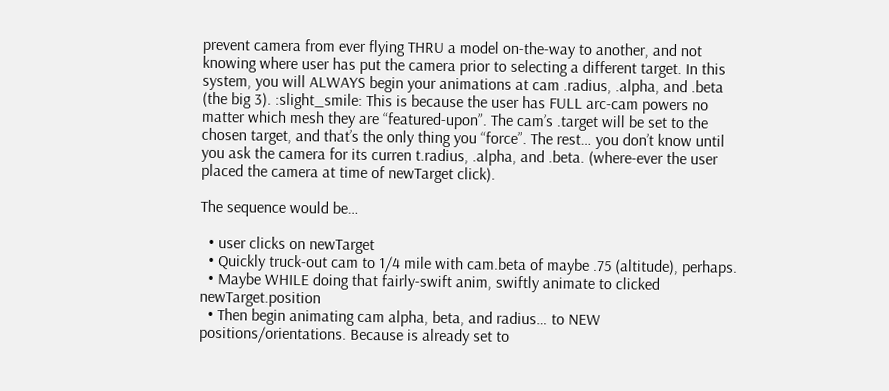prevent camera from ever flying THRU a model on-the-way to another, and not knowing where user has put the camera prior to selecting a different target. In this system, you will ALWAYS begin your animations at cam .radius, .alpha, and .beta (the big 3). :slight_smile: This is because the user has FULL arc-cam powers no matter which mesh they are “featured-upon”. The cam’s .target will be set to the chosen target, and that’s the only thing you “force”. The rest… you don’t know until you ask the camera for its curren t.radius, .alpha, and .beta. (where-ever the user placed the camera at time of newTarget click).

The sequence would be…

  • user clicks on newTarget
  • Quickly truck-out cam to 1/4 mile with cam.beta of maybe .75 (altitude), perhaps.
  • Maybe WHILE doing that fairly-swift anim, swiftly animate to clicked newTarget.position
  • Then begin animating cam alpha, beta, and radius… to NEW positions/orientations. Because is already set to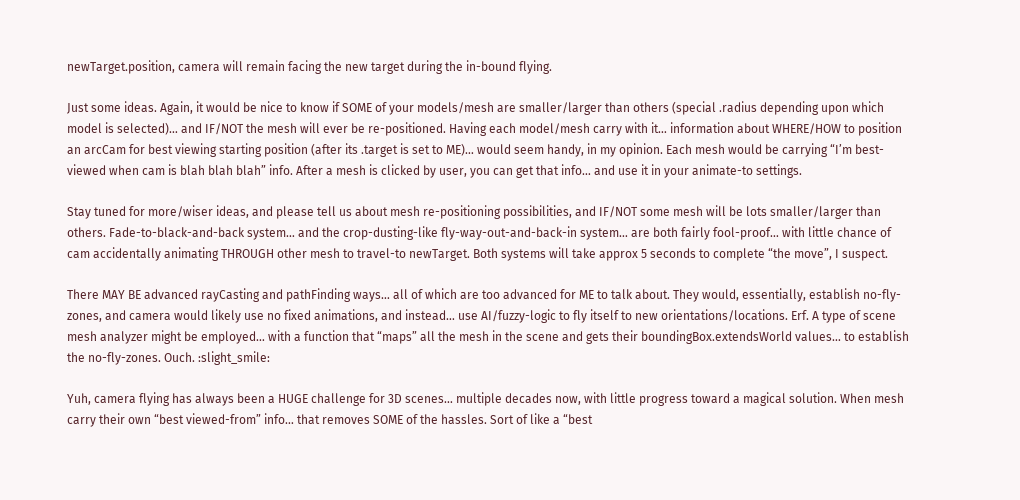newTarget.position, camera will remain facing the new target during the in-bound flying.

Just some ideas. Again, it would be nice to know if SOME of your models/mesh are smaller/larger than others (special .radius depending upon which model is selected)… and IF/NOT the mesh will ever be re-positioned. Having each model/mesh carry with it… information about WHERE/HOW to position an arcCam for best viewing starting position (after its .target is set to ME)… would seem handy, in my opinion. Each mesh would be carrying “I’m best-viewed when cam is blah blah blah” info. After a mesh is clicked by user, you can get that info… and use it in your animate-to settings.

Stay tuned for more/wiser ideas, and please tell us about mesh re-positioning possibilities, and IF/NOT some mesh will be lots smaller/larger than others. Fade-to-black-and-back system… and the crop-dusting-like fly-way-out-and-back-in system… are both fairly fool-proof… with little chance of cam accidentally animating THROUGH other mesh to travel-to newTarget. Both systems will take approx 5 seconds to complete “the move”, I suspect.

There MAY BE advanced rayCasting and pathFinding ways… all of which are too advanced for ME to talk about. They would, essentially, establish no-fly-zones, and camera would likely use no fixed animations, and instead… use AI/fuzzy-logic to fly itself to new orientations/locations. Erf. A type of scene mesh analyzer might be employed… with a function that “maps” all the mesh in the scene and gets their boundingBox.extendsWorld values… to establish the no-fly-zones. Ouch. :slight_smile:

Yuh, camera flying has always been a HUGE challenge for 3D scenes… multiple decades now, with little progress toward a magical solution. When mesh carry their own “best viewed-from” info… that removes SOME of the hassles. Sort of like a “best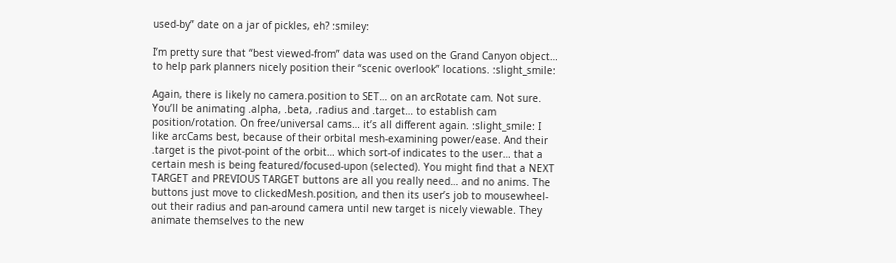used-by” date on a jar of pickles, eh? :smiley:

I’m pretty sure that “best viewed-from” data was used on the Grand Canyon object… to help park planners nicely position their “scenic overlook” locations. :slight_smile:

Again, there is likely no camera.position to SET… on an arcRotate cam. Not sure. You’ll be animating .alpha, .beta, .radius and .target… to establish cam position/rotation. On free/universal cams… it’s all different again. :slight_smile: I like arcCams best, because of their orbital mesh-examining power/ease. And their .target is the pivot-point of the orbit… which sort-of indicates to the user… that a certain mesh is being featured/focused-upon (selected). You might find that a NEXT TARGET and PREVIOUS TARGET buttons are all you really need… and no anims. The buttons just move to clickedMesh.position, and then its user’s job to mousewheel-out their radius and pan-around camera until new target is nicely viewable. They animate themselves to the new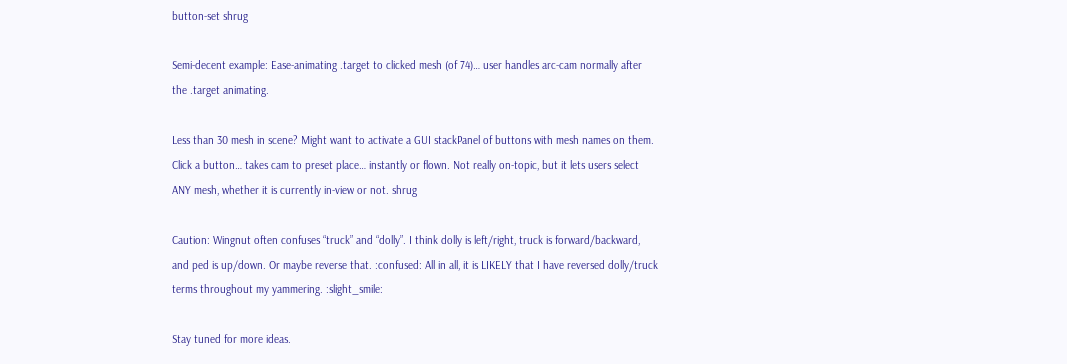button-set shrug

Semi-decent example: Ease-animating .target to clicked mesh (of 74)… user handles arc-cam normally after the .target animating.

Less than 30 mesh in scene? Might want to activate a GUI stackPanel of buttons with mesh names on them. Click a button… takes cam to preset place… instantly or flown. Not really on-topic, but it lets users select ANY mesh, whether it is currently in-view or not. shrug

Caution: Wingnut often confuses “truck” and “dolly”. I think dolly is left/right, truck is forward/backward, and ped is up/down. Or maybe reverse that. :confused: All in all, it is LIKELY that I have reversed dolly/truck terms throughout my yammering. :slight_smile:

Stay tuned for more ideas.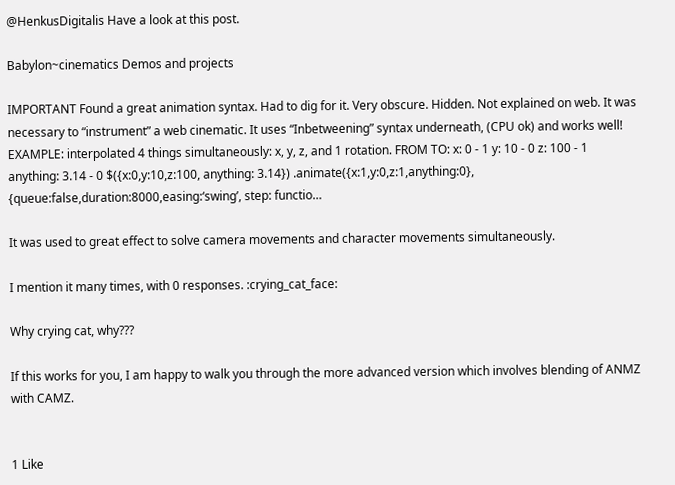@HenkusDigitalis Have a look at this post.

Babylon~cinematics Demos and projects

IMPORTANT Found a great animation syntax. Had to dig for it. Very obscure. Hidden. Not explained on web. It was necessary to “instrument” a web cinematic. It uses “Inbetweening” syntax underneath, (CPU ok) and works well! EXAMPLE: interpolated 4 things simultaneously: x, y, z, and 1 rotation. FROM TO: x: 0 - 1 y: 10 - 0 z: 100 - 1 anything: 3.14 - 0 $({x:0,y:10,z:100, anything: 3.14}) .animate({x:1,y:0,z:1,anything:0}, {queue:false,duration:8000,easing:‘swing’, step: functio…

It was used to great effect to solve camera movements and character movements simultaneously.

I mention it many times, with 0 responses. :crying_cat_face:

Why crying cat, why???

If this works for you, I am happy to walk you through the more advanced version which involves blending of ANMZ with CAMZ.


1 Like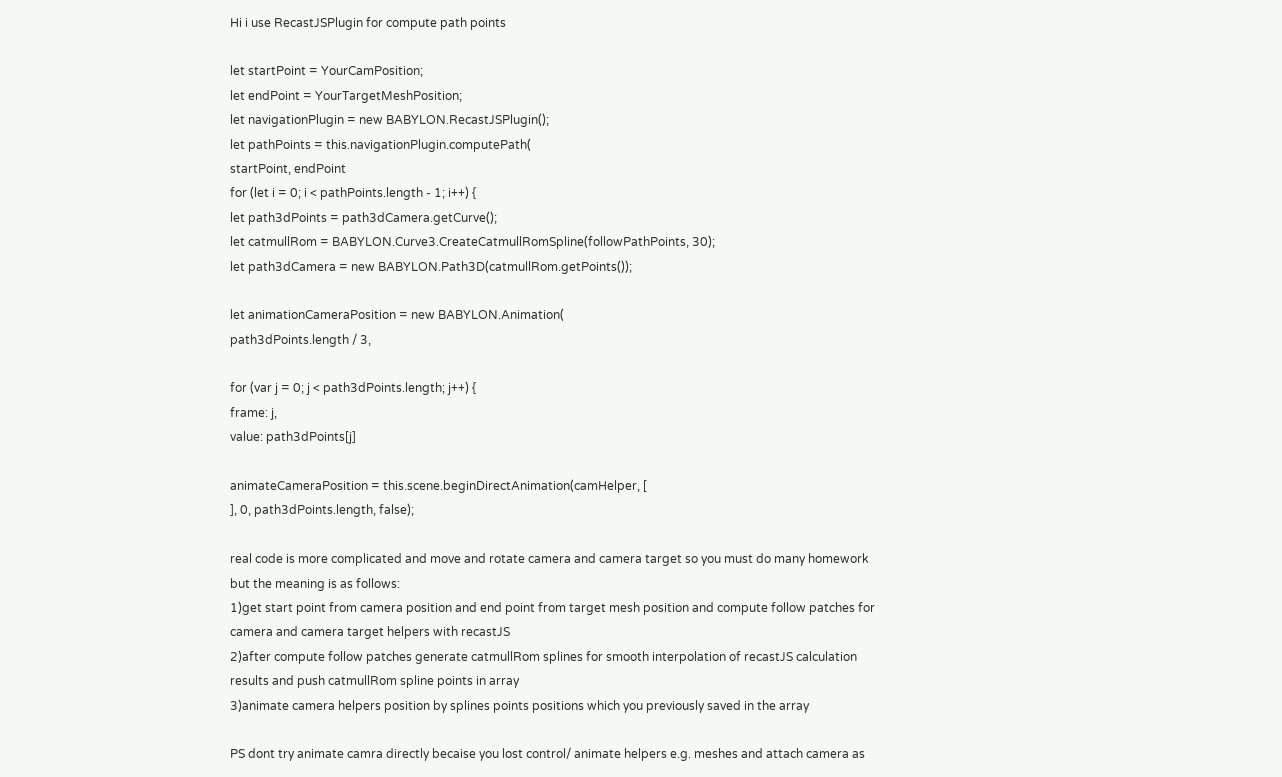Hi i use RecastJSPlugin for compute path points

let startPoint = YourCamPosition;
let endPoint = YourTargetMeshPosition;
let navigationPlugin = new BABYLON.RecastJSPlugin();
let pathPoints = this.navigationPlugin.computePath(
startPoint, endPoint
for (let i = 0; i < pathPoints.length - 1; i++) {
let path3dPoints = path3dCamera.getCurve();
let catmullRom = BABYLON.Curve3.CreateCatmullRomSpline(followPathPoints, 30);
let path3dCamera = new BABYLON.Path3D(catmullRom.getPoints());

let animationCameraPosition = new BABYLON.Animation(
path3dPoints.length / 3,

for (var j = 0; j < path3dPoints.length; j++) {
frame: j,
value: path3dPoints[j]

animateCameraPosition = this.scene.beginDirectAnimation(camHelper, [
], 0, path3dPoints.length, false);

real code is more complicated and move and rotate camera and camera target so you must do many homework but the meaning is as follows:
1)get start point from camera position and end point from target mesh position and compute follow patches for camera and camera target helpers with recastJS
2)after compute follow patches generate catmullRom splines for smooth interpolation of recastJS calculation results and push catmullRom spline points in array
3)animate camera helpers position by splines points positions which you previously saved in the array

PS dont try animate camra directly becaise you lost control/ animate helpers e.g. meshes and attach camera as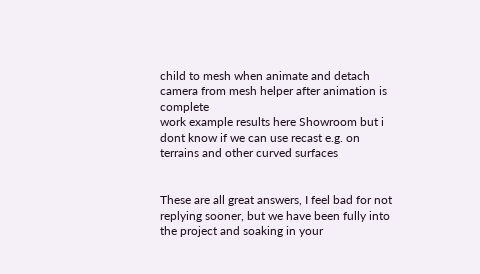child to mesh when animate and detach camera from mesh helper after animation is complete
work example results here Showroom but i dont know if we can use recast e.g. on terrains and other curved surfaces


These are all great answers, I feel bad for not replying sooner, but we have been fully into the project and soaking in your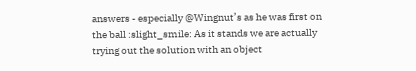answers - especially @Wingnut’s as he was first on the ball :slight_smile: As it stands we are actually trying out the solution with an object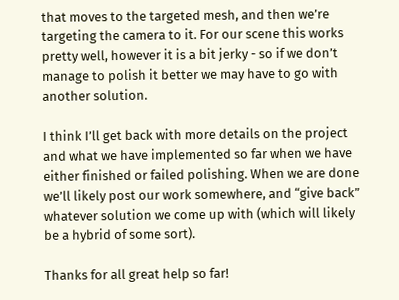that moves to the targeted mesh, and then we’re targeting the camera to it. For our scene this works pretty well, however it is a bit jerky - so if we don’t manage to polish it better we may have to go with another solution.

I think I’ll get back with more details on the project and what we have implemented so far when we have either finished or failed polishing. When we are done we’ll likely post our work somewhere, and “give back” whatever solution we come up with (which will likely be a hybrid of some sort).

Thanks for all great help so far!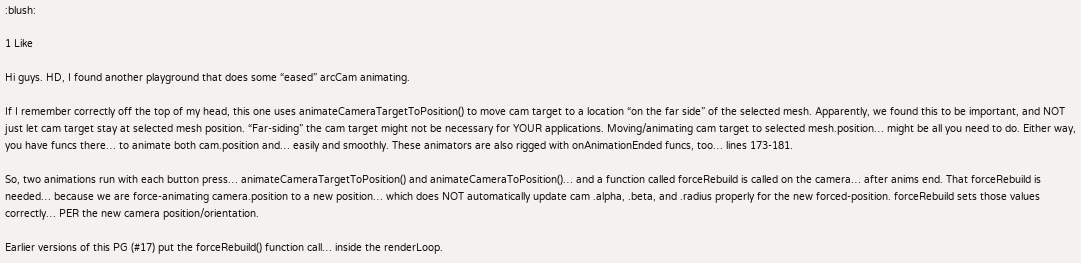:blush:

1 Like

Hi guys. HD, I found another playground that does some “eased” arcCam animating.

If I remember correctly off the top of my head, this one uses animateCameraTargetToPosition() to move cam target to a location “on the far side” of the selected mesh. Apparently, we found this to be important, and NOT just let cam target stay at selected mesh position. “Far-siding” the cam target might not be necessary for YOUR applications. Moving/animating cam target to selected mesh.position… might be all you need to do. Either way, you have funcs there… to animate both cam.position and… easily and smoothly. These animators are also rigged with onAnimationEnded funcs, too… lines 173-181.

So, two animations run with each button press… animateCameraTargetToPosition() and animateCameraToPosition()… and a function called forceRebuild is called on the camera… after anims end. That forceRebuild is needed… because we are force-animating camera.position to a new position… which does NOT automatically update cam .alpha, .beta, and .radius properly for the new forced-position. forceRebuild sets those values correctly… PER the new camera position/orientation.

Earlier versions of this PG (#17) put the forceRebuild() function call… inside the renderLoop.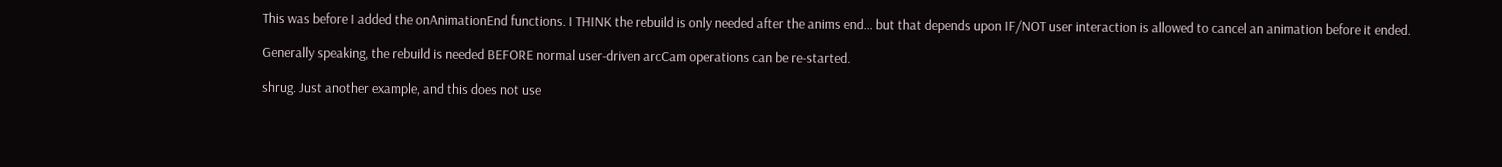This was before I added the onAnimationEnd functions. I THINK the rebuild is only needed after the anims end… but that depends upon IF/NOT user interaction is allowed to cancel an animation before it ended.

Generally speaking, the rebuild is needed BEFORE normal user-driven arcCam operations can be re-started.

shrug. Just another example, and this does not use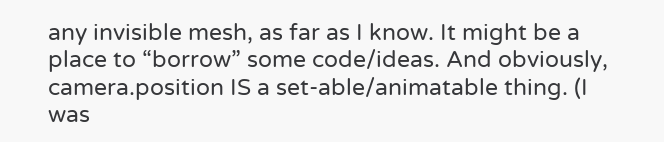any invisible mesh, as far as I know. It might be a place to “borrow” some code/ideas. And obviously, camera.position IS a set-able/animatable thing. (I was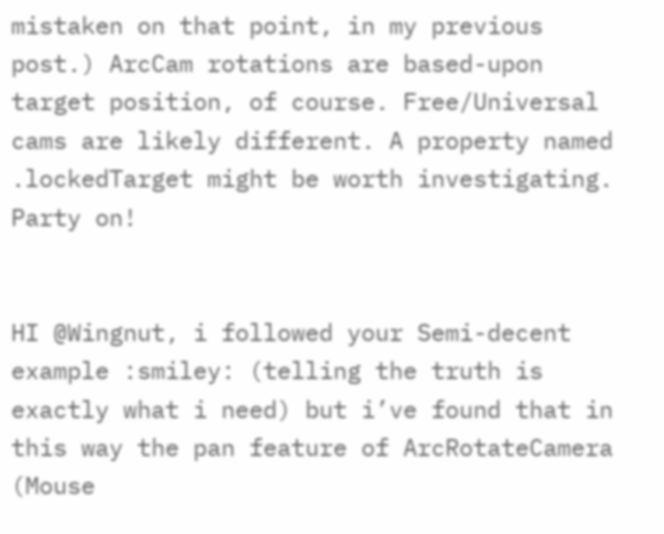mistaken on that point, in my previous post.) ArcCam rotations are based-upon target position, of course. Free/Universal cams are likely different. A property named .lockedTarget might be worth investigating. Party on!


HI @Wingnut, i followed your Semi-decent example :smiley: (telling the truth is exactly what i need) but i’ve found that in this way the pan feature of ArcRotateCamera (Mouse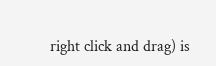right click and drag) is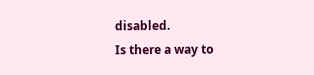disabled.
Is there a way to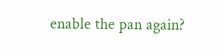enable the pan again?